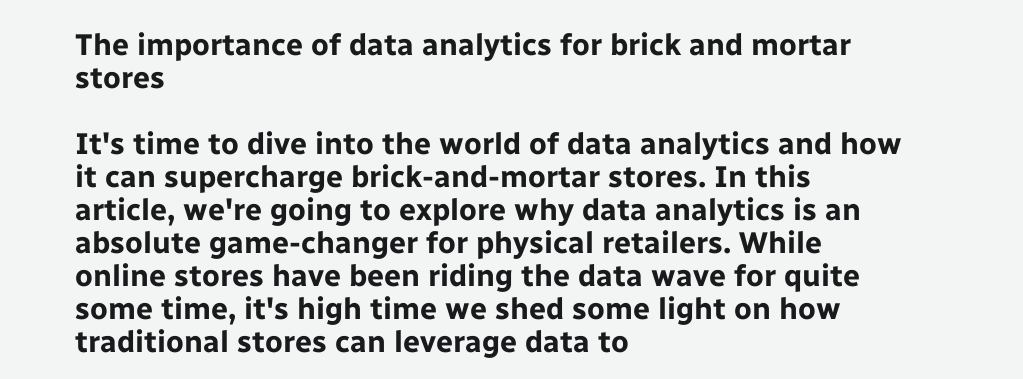The importance of data analytics for brick and mortar stores

It's time to dive into the world of data analytics and how it can supercharge brick-and-mortar stores. In this article, we're going to explore why data analytics is an absolute game-changer for physical retailers. While online stores have been riding the data wave for quite some time, it's high time we shed some light on how traditional stores can leverage data to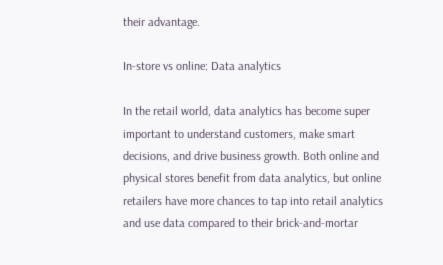their advantage.

In-store vs online: Data analytics

In the retail world, data analytics has become super important to understand customers, make smart decisions, and drive business growth. Both online and physical stores benefit from data analytics, but online retailers have more chances to tap into retail analytics and use data compared to their brick-and-mortar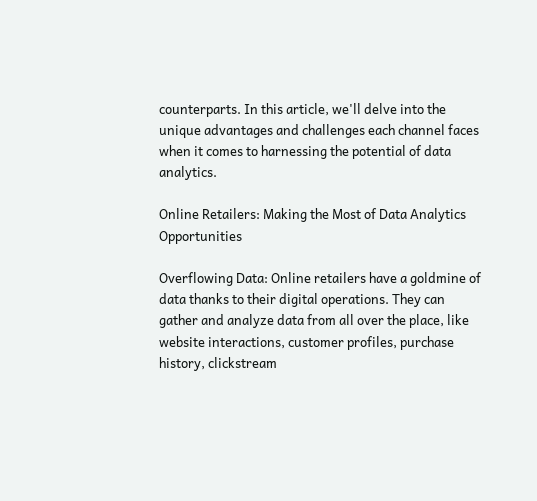counterparts. In this article, we'll delve into the unique advantages and challenges each channel faces when it comes to harnessing the potential of data analytics.

Online Retailers: Making the Most of Data Analytics Opportunities

Overflowing Data: Online retailers have a goldmine of data thanks to their digital operations. They can gather and analyze data from all over the place, like website interactions, customer profiles, purchase history, clickstream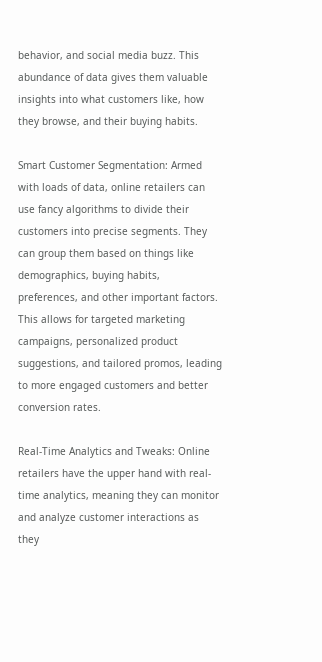behavior, and social media buzz. This abundance of data gives them valuable insights into what customers like, how they browse, and their buying habits.

Smart Customer Segmentation: Armed with loads of data, online retailers can use fancy algorithms to divide their customers into precise segments. They can group them based on things like demographics, buying habits, preferences, and other important factors. This allows for targeted marketing campaigns, personalized product suggestions, and tailored promos, leading to more engaged customers and better conversion rates.

Real-Time Analytics and Tweaks: Online retailers have the upper hand with real-time analytics, meaning they can monitor and analyze customer interactions as they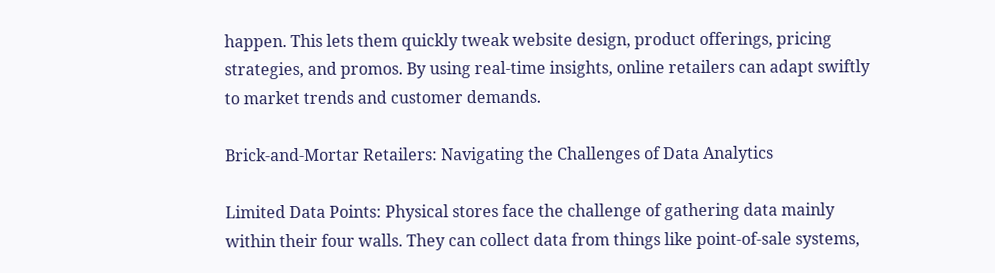happen. This lets them quickly tweak website design, product offerings, pricing strategies, and promos. By using real-time insights, online retailers can adapt swiftly to market trends and customer demands.

Brick-and-Mortar Retailers: Navigating the Challenges of Data Analytics

Limited Data Points: Physical stores face the challenge of gathering data mainly within their four walls. They can collect data from things like point-of-sale systems,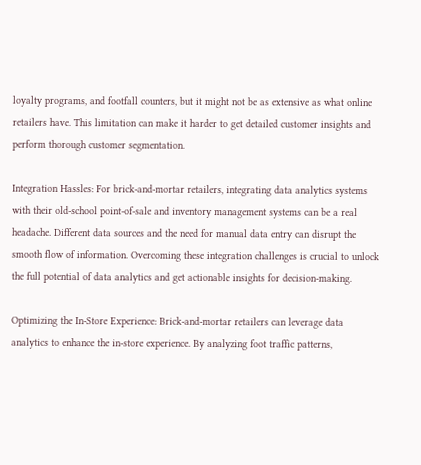loyalty programs, and footfall counters, but it might not be as extensive as what online retailers have. This limitation can make it harder to get detailed customer insights and perform thorough customer segmentation.

Integration Hassles: For brick-and-mortar retailers, integrating data analytics systems with their old-school point-of-sale and inventory management systems can be a real headache. Different data sources and the need for manual data entry can disrupt the smooth flow of information. Overcoming these integration challenges is crucial to unlock the full potential of data analytics and get actionable insights for decision-making.

Optimizing the In-Store Experience: Brick-and-mortar retailers can leverage data analytics to enhance the in-store experience. By analyzing foot traffic patterns,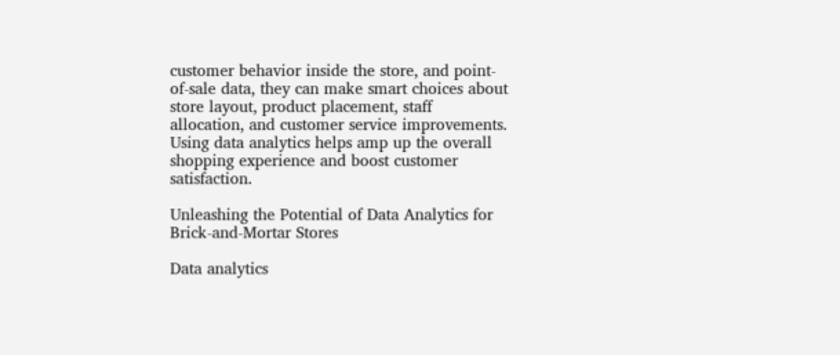customer behavior inside the store, and point-of-sale data, they can make smart choices about store layout, product placement, staff allocation, and customer service improvements. Using data analytics helps amp up the overall shopping experience and boost customer satisfaction.

Unleashing the Potential of Data Analytics for Brick-and-Mortar Stores

Data analytics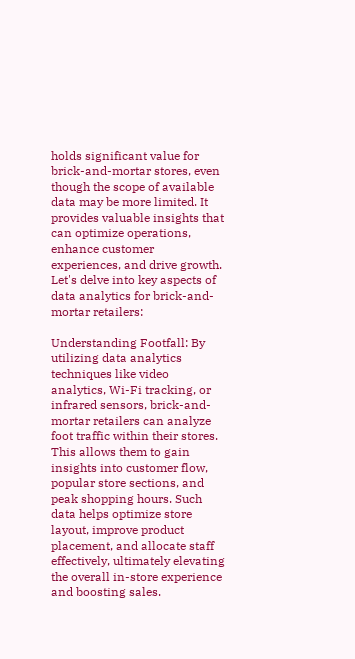holds significant value for brick-and-mortar stores, even though the scope of available data may be more limited. It provides valuable insights that can optimize operations, enhance customer experiences, and drive growth. Let's delve into key aspects of data analytics for brick-and-mortar retailers:

Understanding Footfall: By utilizing data analytics techniques like video analytics, Wi-Fi tracking, or infrared sensors, brick-and-mortar retailers can analyze foot traffic within their stores. This allows them to gain insights into customer flow, popular store sections, and peak shopping hours. Such data helps optimize store layout, improve product placement, and allocate staff effectively, ultimately elevating the overall in-store experience and boosting sales.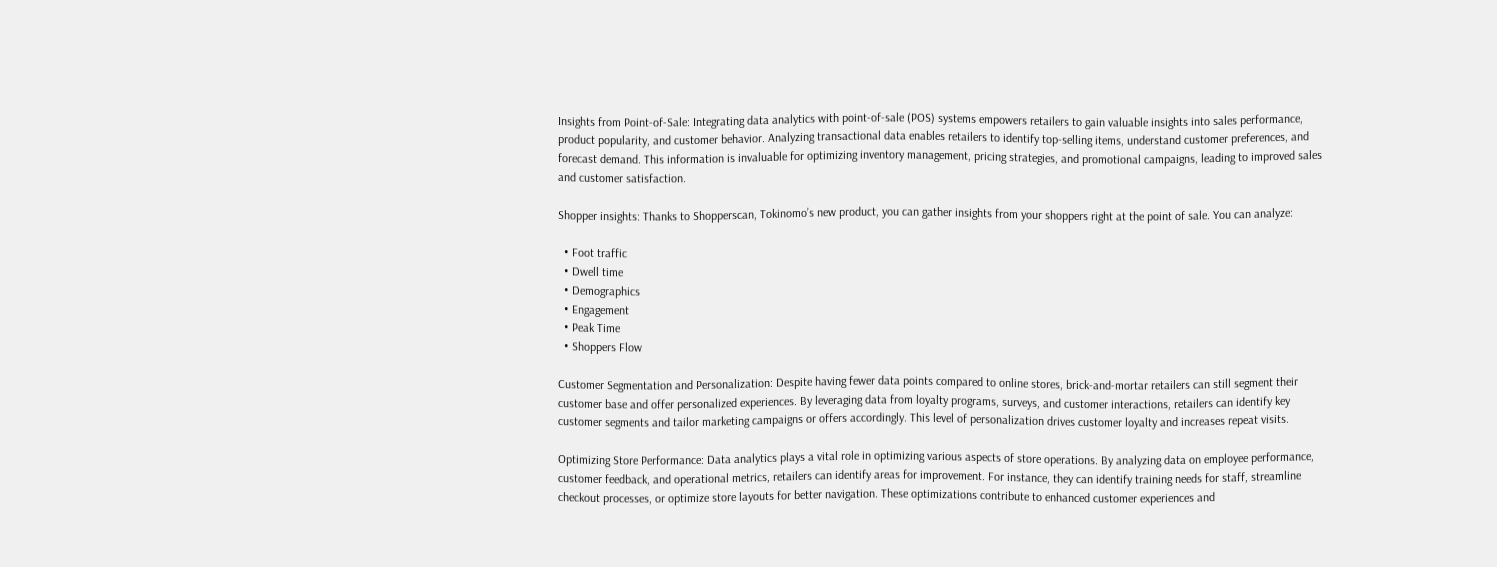Insights from Point-of-Sale: Integrating data analytics with point-of-sale (POS) systems empowers retailers to gain valuable insights into sales performance, product popularity, and customer behavior. Analyzing transactional data enables retailers to identify top-selling items, understand customer preferences, and forecast demand. This information is invaluable for optimizing inventory management, pricing strategies, and promotional campaigns, leading to improved sales and customer satisfaction.

Shopper insights: Thanks to Shopperscan, Tokinomo’s new product, you can gather insights from your shoppers right at the point of sale. You can analyze:

  • Foot traffic
  • Dwell time
  • Demographics
  • Engagement
  • Peak Time
  • Shoppers Flow

Customer Segmentation and Personalization: Despite having fewer data points compared to online stores, brick-and-mortar retailers can still segment their customer base and offer personalized experiences. By leveraging data from loyalty programs, surveys, and customer interactions, retailers can identify key customer segments and tailor marketing campaigns or offers accordingly. This level of personalization drives customer loyalty and increases repeat visits.

Optimizing Store Performance: Data analytics plays a vital role in optimizing various aspects of store operations. By analyzing data on employee performance, customer feedback, and operational metrics, retailers can identify areas for improvement. For instance, they can identify training needs for staff, streamline checkout processes, or optimize store layouts for better navigation. These optimizations contribute to enhanced customer experiences and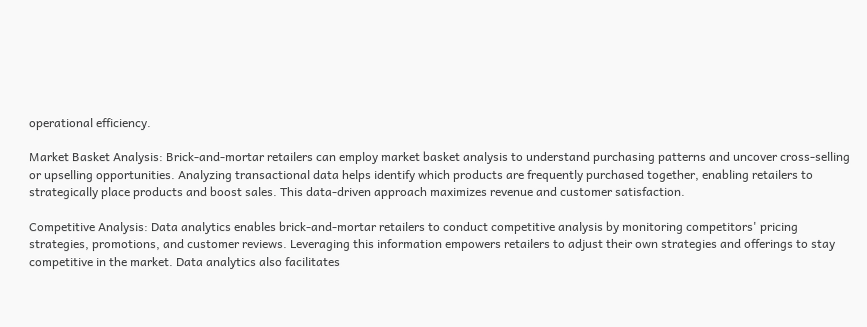operational efficiency.

Market Basket Analysis: Brick-and-mortar retailers can employ market basket analysis to understand purchasing patterns and uncover cross-selling or upselling opportunities. Analyzing transactional data helps identify which products are frequently purchased together, enabling retailers to strategically place products and boost sales. This data-driven approach maximizes revenue and customer satisfaction.

Competitive Analysis: Data analytics enables brick-and-mortar retailers to conduct competitive analysis by monitoring competitors' pricing strategies, promotions, and customer reviews. Leveraging this information empowers retailers to adjust their own strategies and offerings to stay competitive in the market. Data analytics also facilitates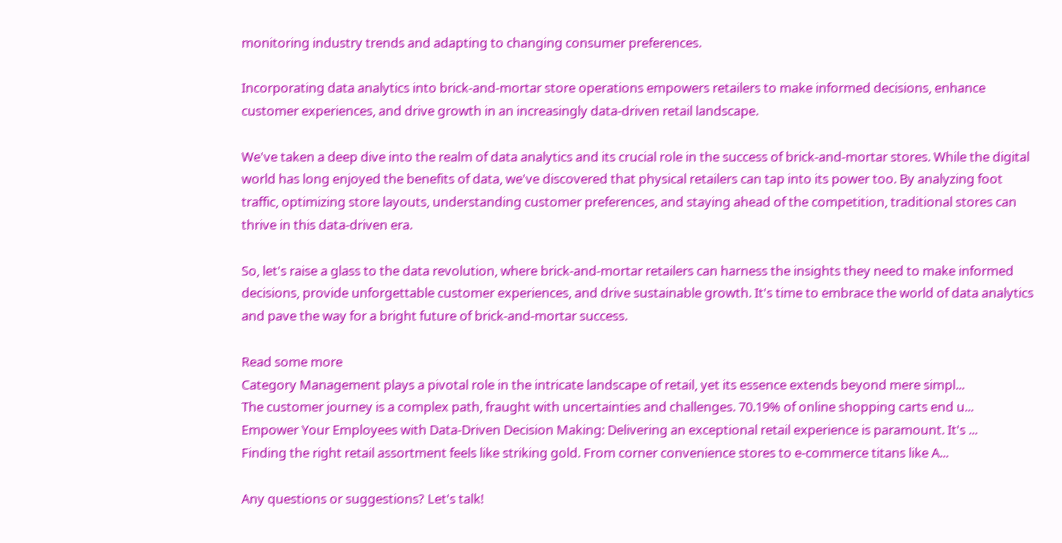monitoring industry trends and adapting to changing consumer preferences.

Incorporating data analytics into brick-and-mortar store operations empowers retailers to make informed decisions, enhance customer experiences, and drive growth in an increasingly data-driven retail landscape.

We've taken a deep dive into the realm of data analytics and its crucial role in the success of brick-and-mortar stores. While the digital world has long enjoyed the benefits of data, we've discovered that physical retailers can tap into its power too. By analyzing foot traffic, optimizing store layouts, understanding customer preferences, and staying ahead of the competition, traditional stores can thrive in this data-driven era.

So, let's raise a glass to the data revolution, where brick-and-mortar retailers can harness the insights they need to make informed decisions, provide unforgettable customer experiences, and drive sustainable growth. It's time to embrace the world of data analytics and pave the way for a bright future of brick-and-mortar success.

Read some more
Category Management plays a pivotal role in the intricate landscape of retail, yet its essence extends beyond mere simpl...
The customer journey is a complex path, fraught with uncertainties and challenges. 70.19% of online shopping carts end u...
Empower Your Employees with Data-Driven Decision Making: Delivering an exceptional retail experience is paramount. It's ...
Finding the right retail assortment feels like striking gold. From corner convenience stores to e-commerce titans like A...

Any questions or suggestions? Let's talk!